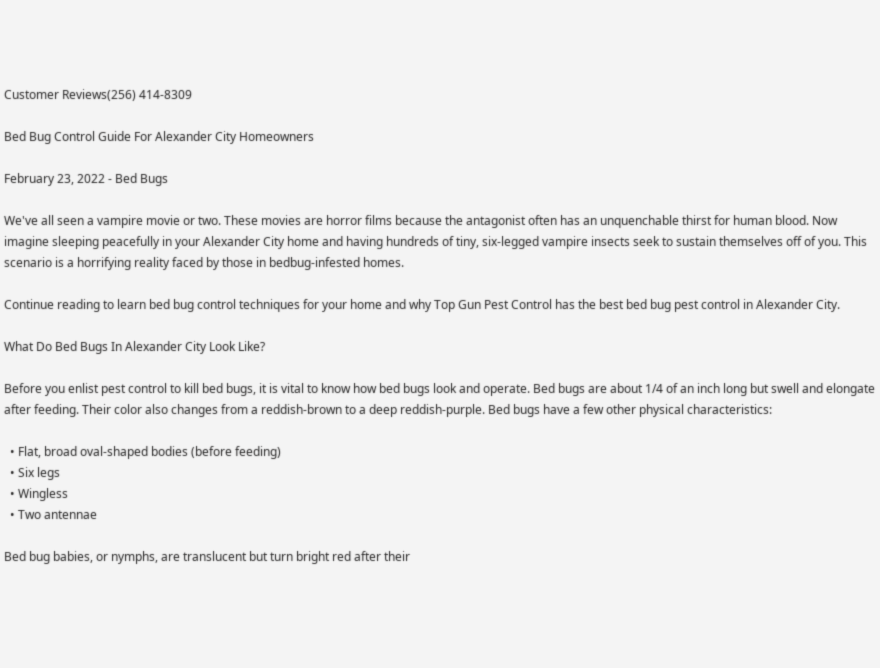Customer Reviews(256) 414-8309

Bed Bug Control Guide For Alexander City Homeowners

February 23, 2022 - Bed Bugs

We've all seen a vampire movie or two. These movies are horror films because the antagonist often has an unquenchable thirst for human blood. Now imagine sleeping peacefully in your Alexander City home and having hundreds of tiny, six-legged vampire insects seek to sustain themselves off of you. This scenario is a horrifying reality faced by those in bedbug-infested homes.

Continue reading to learn bed bug control techniques for your home and why Top Gun Pest Control has the best bed bug pest control in Alexander City.

What Do Bed Bugs In Alexander City Look Like?

Before you enlist pest control to kill bed bugs, it is vital to know how bed bugs look and operate. Bed bugs are about 1/4 of an inch long but swell and elongate after feeding. Their color also changes from a reddish-brown to a deep reddish-purple. Bed bugs have a few other physical characteristics:

  • Flat, broad oval-shaped bodies (before feeding)
  • Six legs
  • Wingless
  • Two antennae

Bed bug babies, or nymphs, are translucent but turn bright red after their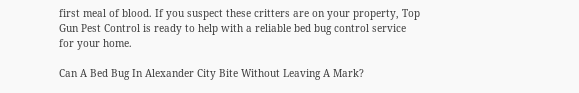first meal of blood. If you suspect these critters are on your property, Top Gun Pest Control is ready to help with a reliable bed bug control service for your home.

Can A Bed Bug In Alexander City Bite Without Leaving A Mark?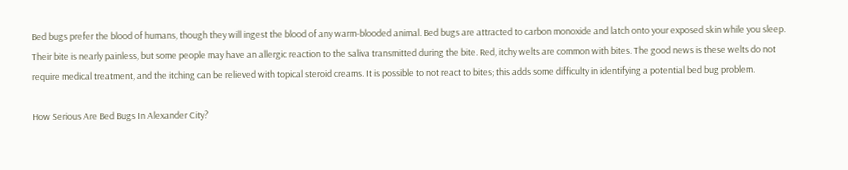Bed bugs prefer the blood of humans, though they will ingest the blood of any warm-blooded animal. Bed bugs are attracted to carbon monoxide and latch onto your exposed skin while you sleep. Their bite is nearly painless, but some people may have an allergic reaction to the saliva transmitted during the bite. Red, itchy welts are common with bites. The good news is these welts do not require medical treatment, and the itching can be relieved with topical steroid creams. It is possible to not react to bites; this adds some difficulty in identifying a potential bed bug problem.

How Serious Are Bed Bugs In Alexander City?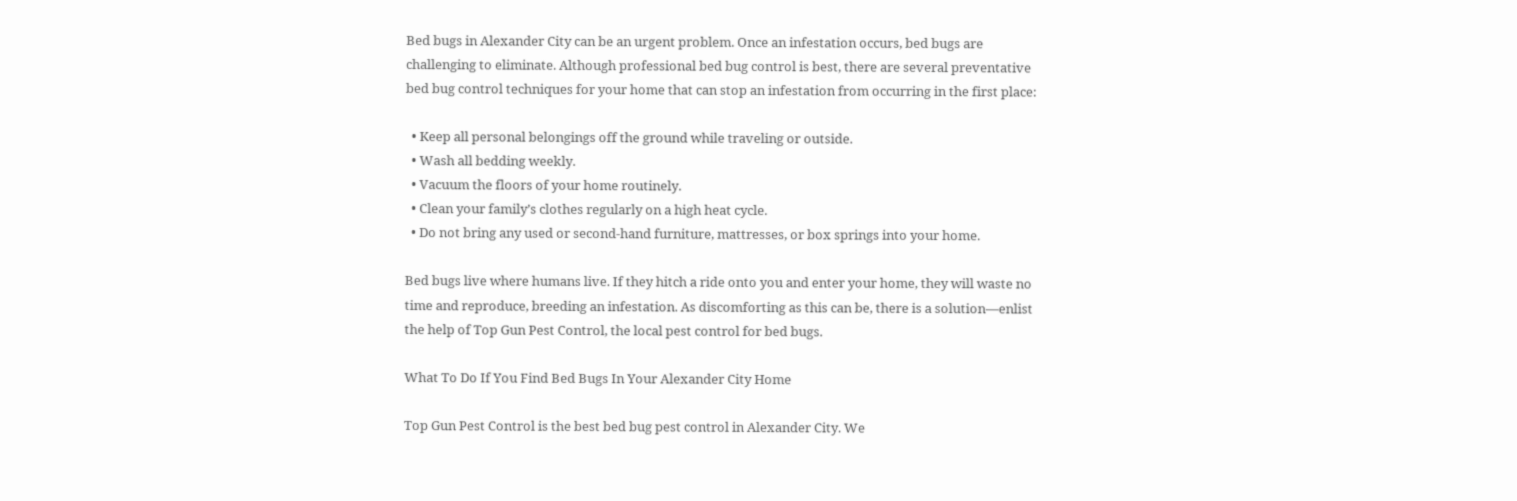Bed bugs in Alexander City can be an urgent problem. Once an infestation occurs, bed bugs are challenging to eliminate. Although professional bed bug control is best, there are several preventative bed bug control techniques for your home that can stop an infestation from occurring in the first place:

  • Keep all personal belongings off the ground while traveling or outside.
  • Wash all bedding weekly.
  • Vacuum the floors of your home routinely.
  • Clean your family’s clothes regularly on a high heat cycle.
  • Do not bring any used or second-hand furniture, mattresses, or box springs into your home.

Bed bugs live where humans live. If they hitch a ride onto you and enter your home, they will waste no time and reproduce, breeding an infestation. As discomforting as this can be, there is a solution—enlist the help of Top Gun Pest Control, the local pest control for bed bugs.

What To Do If You Find Bed Bugs In Your Alexander City Home

Top Gun Pest Control is the best bed bug pest control in Alexander City. We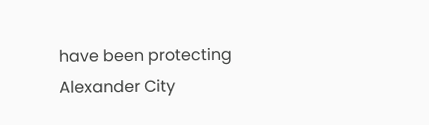have been protecting Alexander City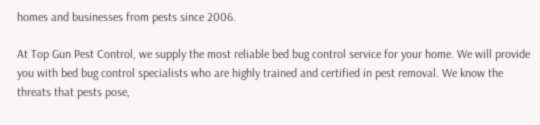homes and businesses from pests since 2006.

At Top Gun Pest Control, we supply the most reliable bed bug control service for your home. We will provide you with bed bug control specialists who are highly trained and certified in pest removal. We know the threats that pests pose,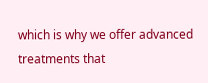which is why we offer advanced treatments that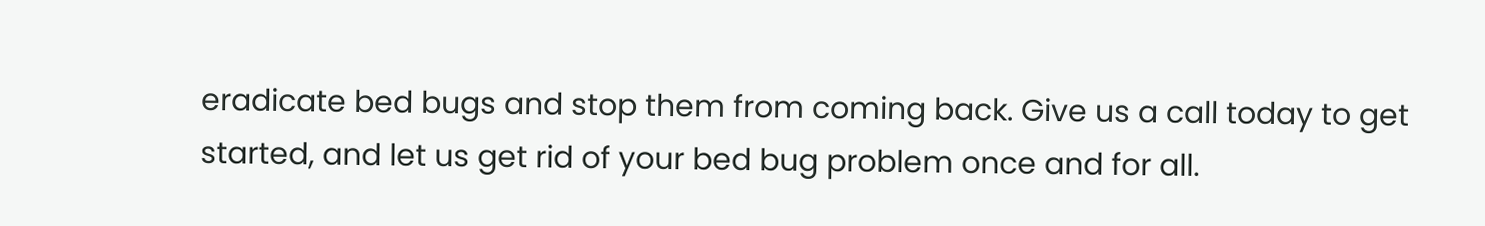eradicate bed bugs and stop them from coming back. Give us a call today to get started, and let us get rid of your bed bug problem once and for all.